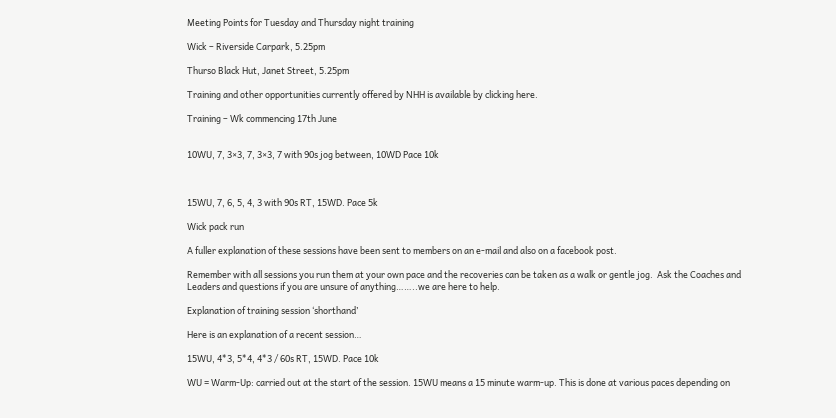Meeting Points for Tuesday and Thursday night training

Wick – Riverside Carpark, 5.25pm

Thurso Black Hut, Janet Street, 5.25pm

Training and other opportunities currently offered by NHH is available by clicking here.

Training – Wk commencing 17th June


10WU, 7, 3×3, 7, 3×3, 7 with 90s jog between, 10WD Pace 10k



15WU, 7, 6, 5, 4, 3 with 90s RT, 15WD. Pace 5k

Wick pack run

A fuller explanation of these sessions have been sent to members on an e-mail and also on a facebook post.

Remember with all sessions you run them at your own pace and the recoveries can be taken as a walk or gentle jog.  Ask the Coaches and Leaders and questions if you are unsure of anything……..we are here to help.

Explanation of training session ‘shorthand’

Here is an explanation of a recent session…

15WU, 4*3, 5*4, 4*3 / 60s RT, 15WD. Pace 10k

WU = Warm-Up: carried out at the start of the session. 15WU means a 15 minute warm-up. This is done at various paces depending on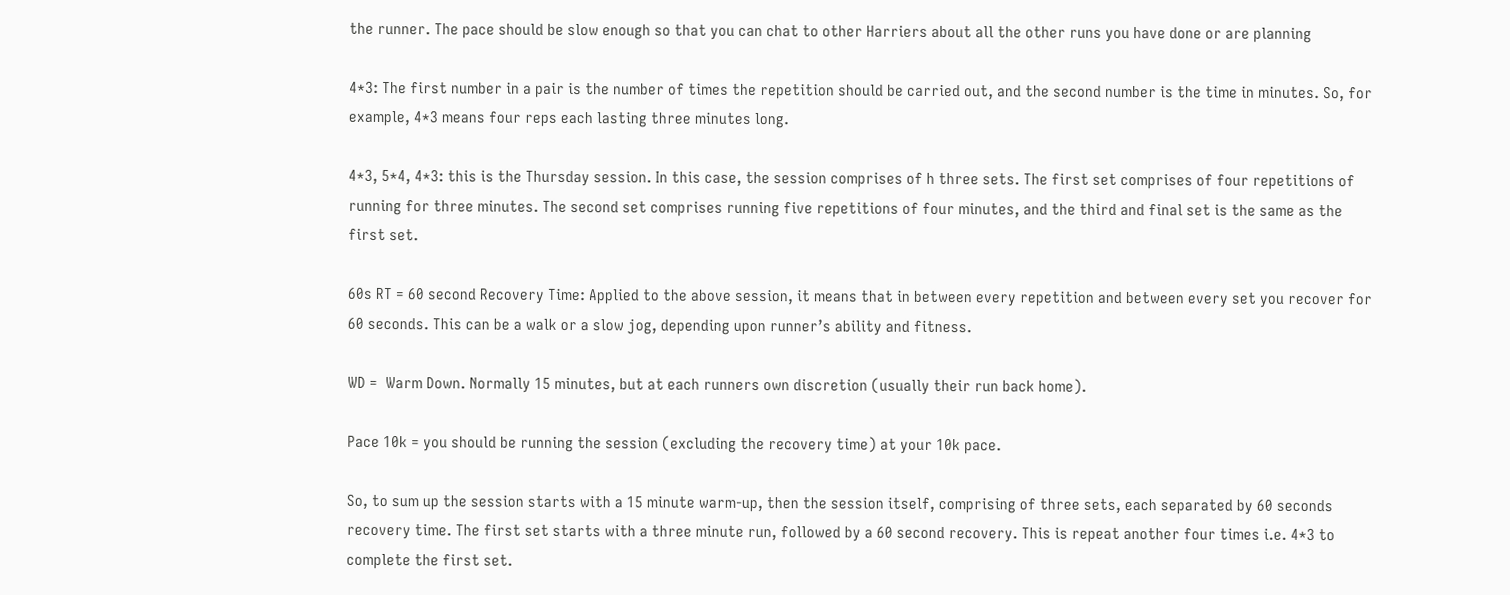the runner. The pace should be slow enough so that you can chat to other Harriers about all the other runs you have done or are planning

4*3: The first number in a pair is the number of times the repetition should be carried out, and the second number is the time in minutes. So, for example, 4*3 means four reps each lasting three minutes long.

4*3, 5*4, 4*3: this is the Thursday session. In this case, the session comprises of h three sets. The first set comprises of four repetitions of running for three minutes. The second set comprises running five repetitions of four minutes, and the third and final set is the same as the first set.

60s RT = 60 second Recovery Time: Applied to the above session, it means that in between every repetition and between every set you recover for 60 seconds. This can be a walk or a slow jog, depending upon runner’s ability and fitness.

WD =  Warm Down. Normally 15 minutes, but at each runners own discretion (usually their run back home).

Pace 10k = you should be running the session (excluding the recovery time) at your 10k pace.

So, to sum up the session starts with a 15 minute warm-up, then the session itself, comprising of three sets, each separated by 60 seconds recovery time. The first set starts with a three minute run, followed by a 60 second recovery. This is repeat another four times i.e. 4*3 to complete the first set.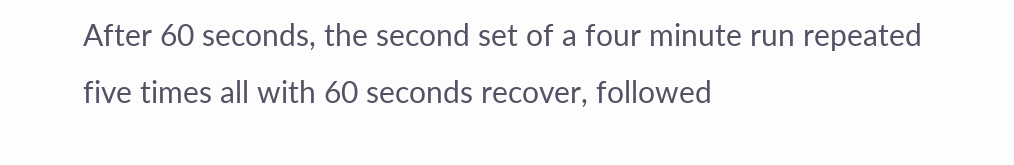After 60 seconds, the second set of a four minute run repeated five times all with 60 seconds recover, followed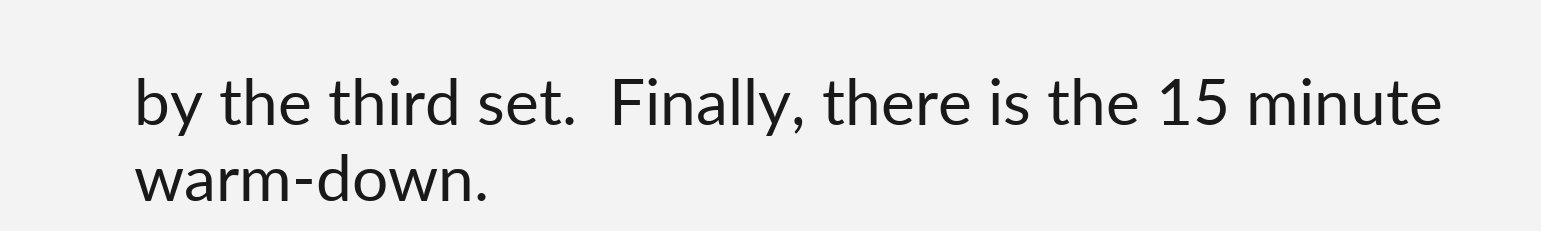by the third set.  Finally, there is the 15 minute warm-down.